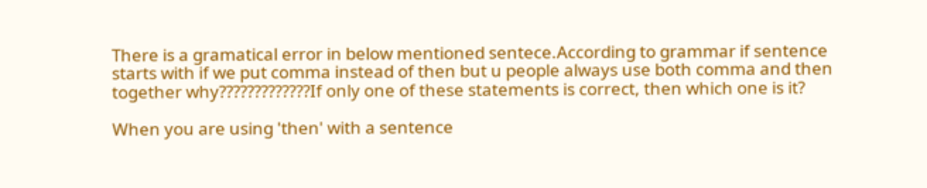There is a gramatical error in below mentioned sentece.According to grammar if sentence starts with if we put comma instead of then but u people always use both comma and then together why?????????????If only one of these statements is correct, then which one is it?

When you are using 'then' with a sentence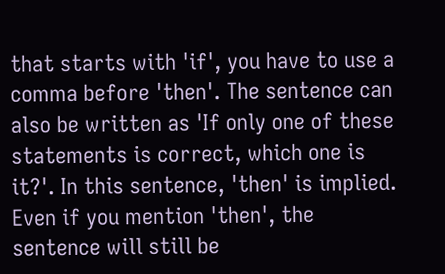that starts with 'if', you have to use a comma before 'then'. The sentence can also be written as 'If only one of these statements is correct, which one is it?'. In this sentence, 'then' is implied. Even if you mention 'then', the sentence will still be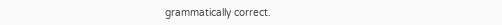grammatically correct.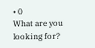• 0
What are you looking for?